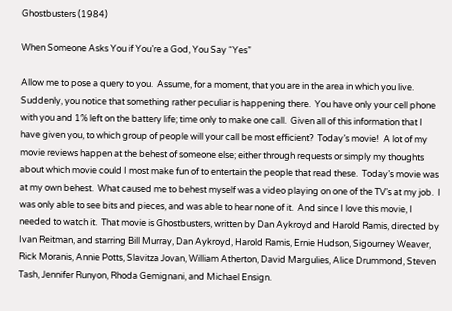Ghostbusters (1984)

When Someone Asks You if You’re a God, You Say “Yes”

Allow me to pose a query to you.  Assume, for a moment, that you are in the area in which you live.  Suddenly, you notice that something rather peculiar is happening there.  You have only your cell phone with you and 1% left on the battery life; time only to make one call.  Given all of this information that I have given you, to which group of people will your call be most efficient?  Today’s movie!  A lot of my movie reviews happen at the behest of someone else; either through requests or simply my thoughts about which movie could I most make fun of to entertain the people that read these.  Today’s movie was at my own behest.  What caused me to behest myself was a video playing on one of the TV’s at my job.  I was only able to see bits and pieces, and was able to hear none of it.  And since I love this movie, I needed to watch it.  That movie is Ghostbusters, written by Dan Aykroyd and Harold Ramis, directed by Ivan Reitman, and starring Bill Murray, Dan Aykroyd, Harold Ramis, Ernie Hudson, Sigourney Weaver, Rick Moranis, Annie Potts, Slavitza Jovan, William Atherton, David Margulies, Alice Drummond, Steven Tash, Jennifer Runyon, Rhoda Gemignani, and Michael Ensign.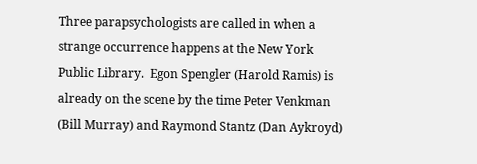Three parapsychologists are called in when a strange occurrence happens at the New York Public Library.  Egon Spengler (Harold Ramis) is already on the scene by the time Peter Venkman (Bill Murray) and Raymond Stantz (Dan Aykroyd)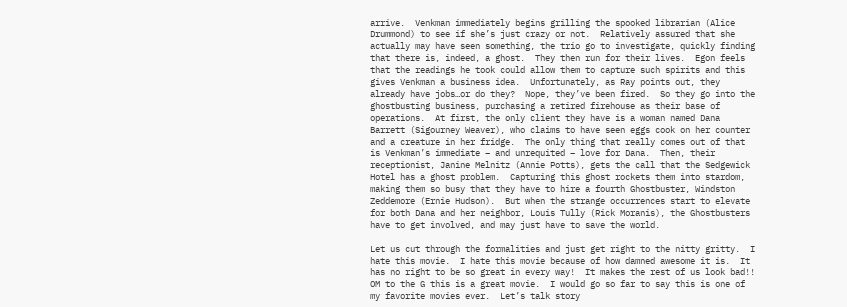arrive.  Venkman immediately begins grilling the spooked librarian (Alice Drummond) to see if she’s just crazy or not.  Relatively assured that she actually may have seen something, the trio go to investigate, quickly finding that there is, indeed, a ghost.  They then run for their lives.  Egon feels that the readings he took could allow them to capture such spirits and this gives Venkman a business idea.  Unfortunately, as Ray points out, they already have jobs…or do they?  Nope, they’ve been fired.  So they go into the ghostbusting business, purchasing a retired firehouse as their base of operations.  At first, the only client they have is a woman named Dana Barrett (Sigourney Weaver), who claims to have seen eggs cook on her counter and a creature in her fridge.  The only thing that really comes out of that is Venkman’s immediate – and unrequited – love for Dana.  Then, their receptionist, Janine Melnitz (Annie Potts), gets the call that the Sedgewick Hotel has a ghost problem.  Capturing this ghost rockets them into stardom, making them so busy that they have to hire a fourth Ghostbuster, Windston Zeddemore (Ernie Hudson).  But when the strange occurrences start to elevate for both Dana and her neighbor, Louis Tully (Rick Moranis), the Ghostbusters have to get involved, and may just have to save the world.

Let us cut through the formalities and just get right to the nitty gritty.  I hate this movie.  I hate this movie because of how damned awesome it is.  It has no right to be so great in every way!  It makes the rest of us look bad!!  OM to the G this is a great movie.  I would go so far to say this is one of my favorite movies ever.  Let’s talk story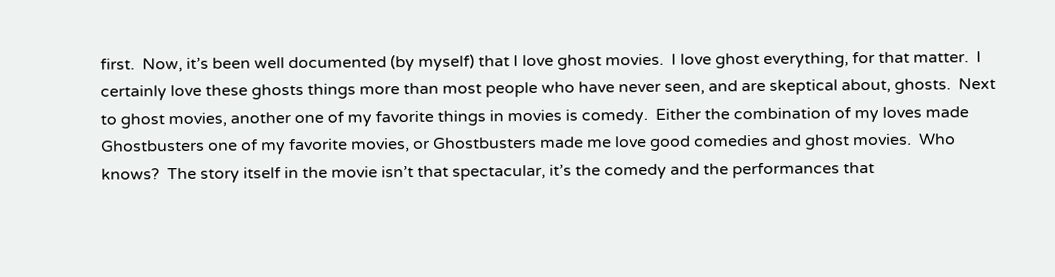first.  Now, it’s been well documented (by myself) that I love ghost movies.  I love ghost everything, for that matter.  I certainly love these ghosts things more than most people who have never seen, and are skeptical about, ghosts.  Next to ghost movies, another one of my favorite things in movies is comedy.  Either the combination of my loves made Ghostbusters one of my favorite movies, or Ghostbusters made me love good comedies and ghost movies.  Who knows?  The story itself in the movie isn’t that spectacular, it’s the comedy and the performances that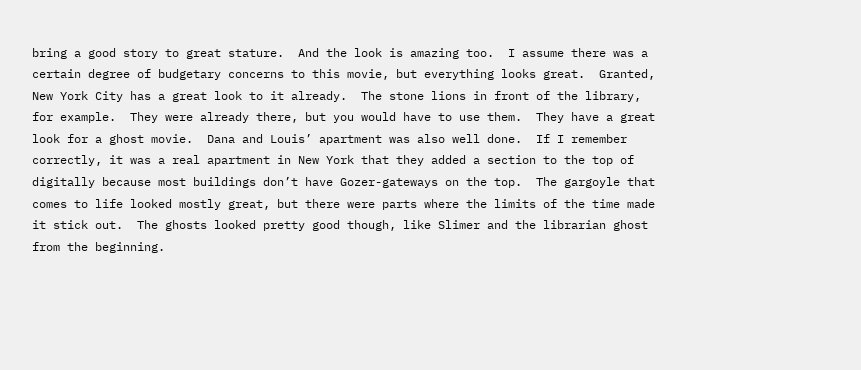bring a good story to great stature.  And the look is amazing too.  I assume there was a certain degree of budgetary concerns to this movie, but everything looks great.  Granted, New York City has a great look to it already.  The stone lions in front of the library, for example.  They were already there, but you would have to use them.  They have a great look for a ghost movie.  Dana and Louis’ apartment was also well done.  If I remember correctly, it was a real apartment in New York that they added a section to the top of digitally because most buildings don’t have Gozer-gateways on the top.  The gargoyle that comes to life looked mostly great, but there were parts where the limits of the time made it stick out.  The ghosts looked pretty good though, like Slimer and the librarian ghost from the beginning.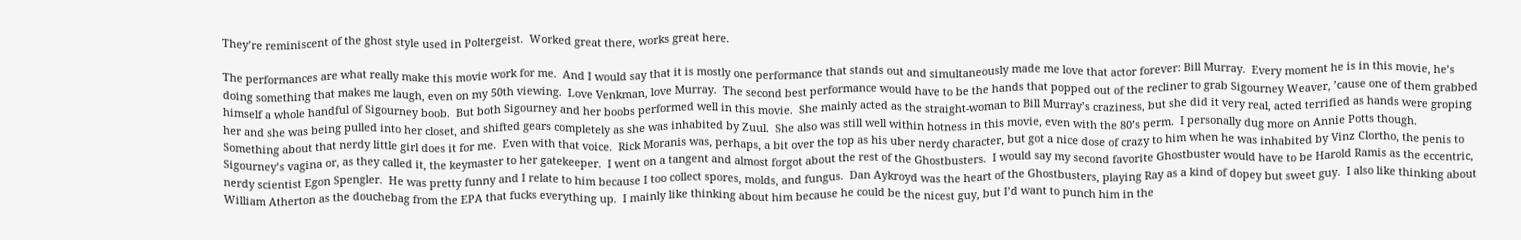They’re reminiscent of the ghost style used in Poltergeist.  Worked great there, works great here.

The performances are what really make this movie work for me.  And I would say that it is mostly one performance that stands out and simultaneously made me love that actor forever: Bill Murray.  Every moment he is in this movie, he’s doing something that makes me laugh, even on my 50th viewing.  Love Venkman, love Murray.  The second best performance would have to be the hands that popped out of the recliner to grab Sigourney Weaver, ’cause one of them grabbed himself a whole handful of Sigourney boob.  But both Sigourney and her boobs performed well in this movie.  She mainly acted as the straight-woman to Bill Murray’s craziness, but she did it very real, acted terrified as hands were groping her and she was being pulled into her closet, and shifted gears completely as she was inhabited by Zuul.  She also was still well within hotness in this movie, even with the 80’s perm.  I personally dug more on Annie Potts though.  Something about that nerdy little girl does it for me.  Even with that voice.  Rick Moranis was, perhaps, a bit over the top as his uber nerdy character, but got a nice dose of crazy to him when he was inhabited by Vinz Clortho, the penis to Sigourney’s vagina or, as they called it, the keymaster to her gatekeeper.  I went on a tangent and almost forgot about the rest of the Ghostbusters.  I would say my second favorite Ghostbuster would have to be Harold Ramis as the eccentric, nerdy scientist Egon Spengler.  He was pretty funny and I relate to him because I too collect spores, molds, and fungus.  Dan Aykroyd was the heart of the Ghostbusters, playing Ray as a kind of dopey but sweet guy.  I also like thinking about William Atherton as the douchebag from the EPA that fucks everything up.  I mainly like thinking about him because he could be the nicest guy, but I’d want to punch him in the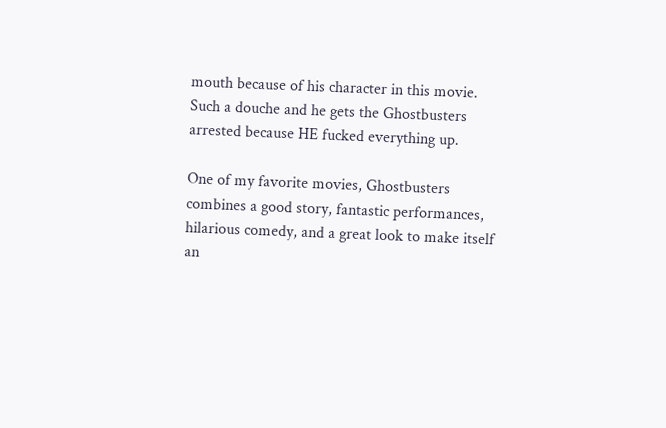mouth because of his character in this movie.  Such a douche and he gets the Ghostbusters arrested because HE fucked everything up.

One of my favorite movies, Ghostbusters combines a good story, fantastic performances, hilarious comedy, and a great look to make itself an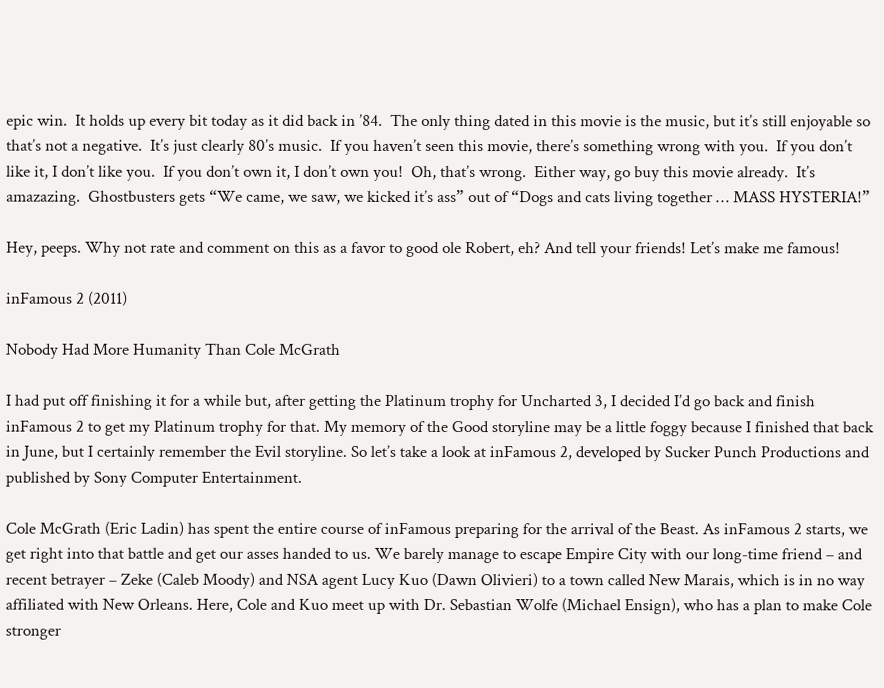epic win.  It holds up every bit today as it did back in ’84.  The only thing dated in this movie is the music, but it’s still enjoyable so that’s not a negative.  It’s just clearly 80’s music.  If you haven’t seen this movie, there’s something wrong with you.  If you don’t like it, I don’t like you.  If you don’t own it, I don’t own you!  Oh, that’s wrong.  Either way, go buy this movie already.  It’s amazazing.  Ghostbusters gets “We came, we saw, we kicked it’s ass” out of “Dogs and cats living together … MASS HYSTERIA!”

Hey, peeps. Why not rate and comment on this as a favor to good ole Robert, eh? And tell your friends! Let’s make me famous!

inFamous 2 (2011)

Nobody Had More Humanity Than Cole McGrath

I had put off finishing it for a while but, after getting the Platinum trophy for Uncharted 3, I decided I’d go back and finish inFamous 2 to get my Platinum trophy for that. My memory of the Good storyline may be a little foggy because I finished that back in June, but I certainly remember the Evil storyline. So let’s take a look at inFamous 2, developed by Sucker Punch Productions and published by Sony Computer Entertainment.

Cole McGrath (Eric Ladin) has spent the entire course of inFamous preparing for the arrival of the Beast. As inFamous 2 starts, we get right into that battle and get our asses handed to us. We barely manage to escape Empire City with our long-time friend – and recent betrayer – Zeke (Caleb Moody) and NSA agent Lucy Kuo (Dawn Olivieri) to a town called New Marais, which is in no way affiliated with New Orleans. Here, Cole and Kuo meet up with Dr. Sebastian Wolfe (Michael Ensign), who has a plan to make Cole stronger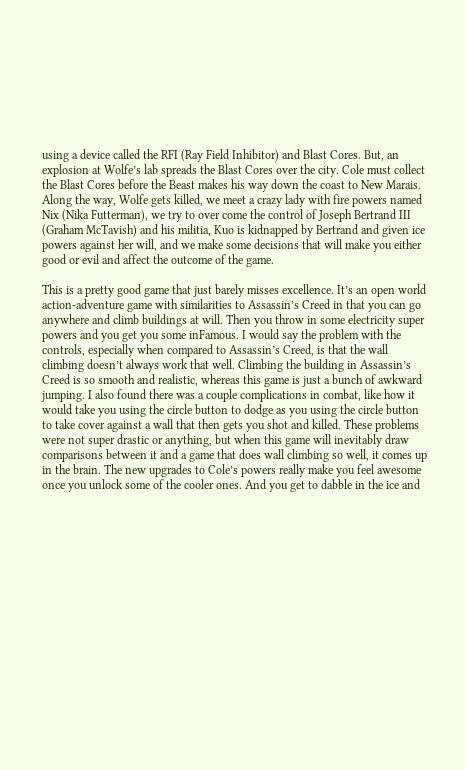using a device called the RFI (Ray Field Inhibitor) and Blast Cores. But, an explosion at Wolfe’s lab spreads the Blast Cores over the city. Cole must collect the Blast Cores before the Beast makes his way down the coast to New Marais. Along the way, Wolfe gets killed, we meet a crazy lady with fire powers named Nix (Nika Futterman), we try to over come the control of Joseph Bertrand III (Graham McTavish) and his militia, Kuo is kidnapped by Bertrand and given ice powers against her will, and we make some decisions that will make you either good or evil and affect the outcome of the game.

This is a pretty good game that just barely misses excellence. It’s an open world action-adventure game with similarities to Assassin’s Creed in that you can go anywhere and climb buildings at will. Then you throw in some electricity super powers and you get you some inFamous. I would say the problem with the controls, especially when compared to Assassin’s Creed, is that the wall climbing doesn’t always work that well. Climbing the building in Assassin’s Creed is so smooth and realistic, whereas this game is just a bunch of awkward jumping. I also found there was a couple complications in combat, like how it would take you using the circle button to dodge as you using the circle button to take cover against a wall that then gets you shot and killed. These problems were not super drastic or anything, but when this game will inevitably draw comparisons between it and a game that does wall climbing so well, it comes up in the brain. The new upgrades to Cole’s powers really make you feel awesome once you unlock some of the cooler ones. And you get to dabble in the ice and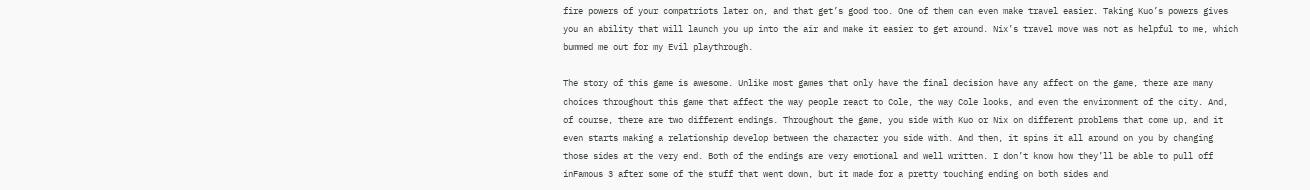fire powers of your compatriots later on, and that get’s good too. One of them can even make travel easier. Taking Kuo’s powers gives you an ability that will launch you up into the air and make it easier to get around. Nix’s travel move was not as helpful to me, which bummed me out for my Evil playthrough.

The story of this game is awesome. Unlike most games that only have the final decision have any affect on the game, there are many choices throughout this game that affect the way people react to Cole, the way Cole looks, and even the environment of the city. And, of course, there are two different endings. Throughout the game, you side with Kuo or Nix on different problems that come up, and it even starts making a relationship develop between the character you side with. And then, it spins it all around on you by changing those sides at the very end. Both of the endings are very emotional and well written. I don’t know how they’ll be able to pull off inFamous 3 after some of the stuff that went down, but it made for a pretty touching ending on both sides and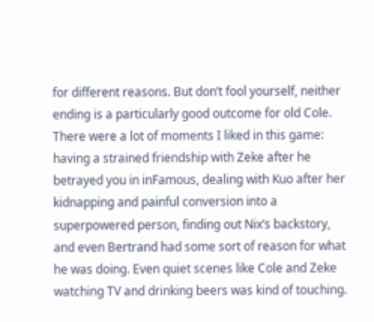for different reasons. But don’t fool yourself, neither ending is a particularly good outcome for old Cole. There were a lot of moments I liked in this game: having a strained friendship with Zeke after he betrayed you in inFamous, dealing with Kuo after her kidnapping and painful conversion into a superpowered person, finding out Nix’s backstory, and even Bertrand had some sort of reason for what he was doing. Even quiet scenes like Cole and Zeke watching TV and drinking beers was kind of touching.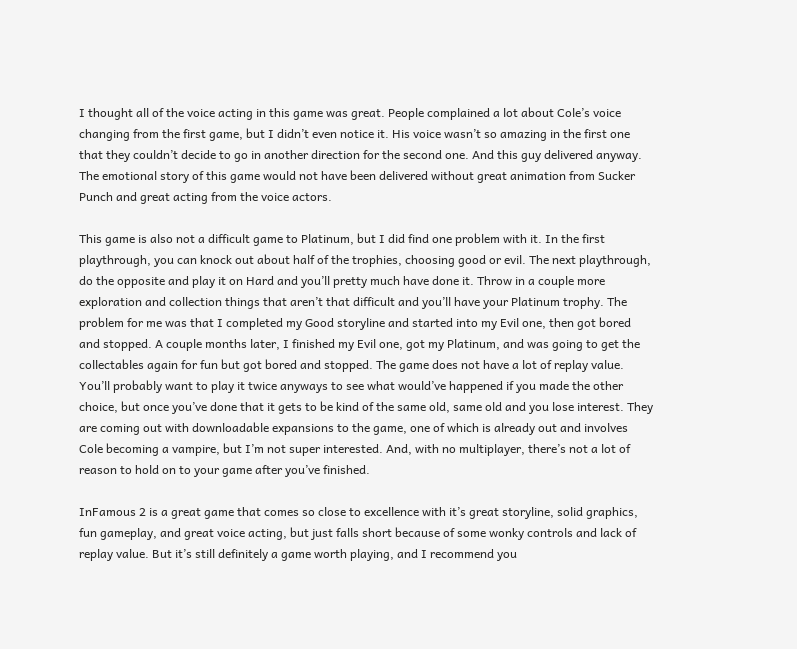I thought all of the voice acting in this game was great. People complained a lot about Cole’s voice changing from the first game, but I didn’t even notice it. His voice wasn’t so amazing in the first one that they couldn’t decide to go in another direction for the second one. And this guy delivered anyway. The emotional story of this game would not have been delivered without great animation from Sucker Punch and great acting from the voice actors.

This game is also not a difficult game to Platinum, but I did find one problem with it. In the first playthrough, you can knock out about half of the trophies, choosing good or evil. The next playthrough, do the opposite and play it on Hard and you’ll pretty much have done it. Throw in a couple more exploration and collection things that aren’t that difficult and you’ll have your Platinum trophy. The problem for me was that I completed my Good storyline and started into my Evil one, then got bored and stopped. A couple months later, I finished my Evil one, got my Platinum, and was going to get the collectables again for fun but got bored and stopped. The game does not have a lot of replay value. You’ll probably want to play it twice anyways to see what would’ve happened if you made the other choice, but once you’ve done that it gets to be kind of the same old, same old and you lose interest. They are coming out with downloadable expansions to the game, one of which is already out and involves Cole becoming a vampire, but I’m not super interested. And, with no multiplayer, there’s not a lot of reason to hold on to your game after you’ve finished.

InFamous 2 is a great game that comes so close to excellence with it’s great storyline, solid graphics, fun gameplay, and great voice acting, but just falls short because of some wonky controls and lack of replay value. But it’s still definitely a game worth playing, and I recommend you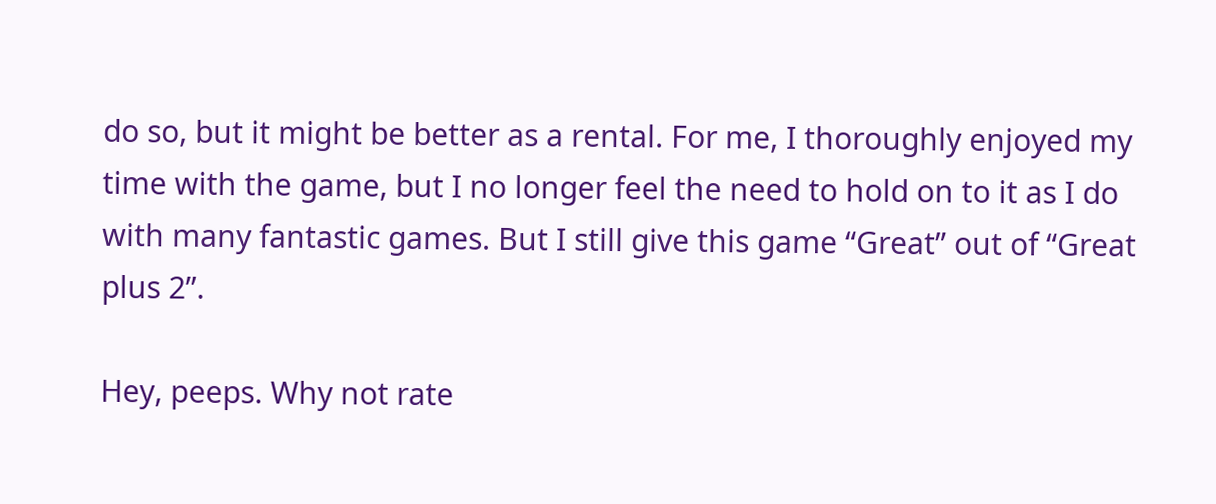do so, but it might be better as a rental. For me, I thoroughly enjoyed my time with the game, but I no longer feel the need to hold on to it as I do with many fantastic games. But I still give this game “Great” out of “Great plus 2”.

Hey, peeps. Why not rate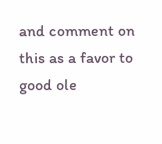and comment on this as a favor to good ole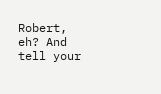Robert, eh? And tell your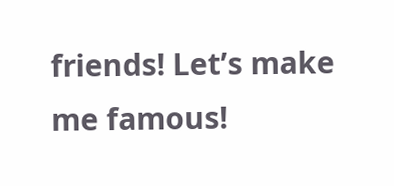friends! Let’s make me famous!